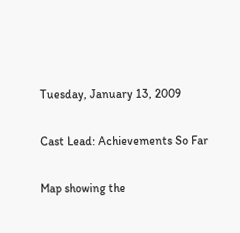Tuesday, January 13, 2009

Cast Lead: Achievements So Far

Map showing the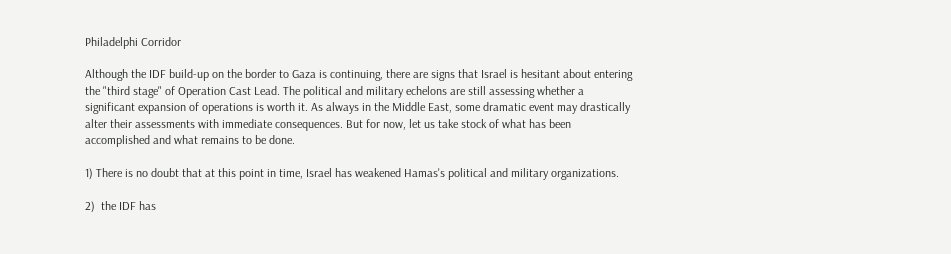Philadelphi Corridor

Although the IDF build-up on the border to Gaza is continuing, there are signs that Israel is hesitant about entering the "third stage" of Operation Cast Lead. The political and military echelons are still assessing whether a significant expansion of operations is worth it. As always in the Middle East, some dramatic event may drastically alter their assessments with immediate consequences. But for now, let us take stock of what has been accomplished and what remains to be done.

1) There is no doubt that at this point in time, Israel has weakened Hamas's political and military organizations.

2)  the IDF has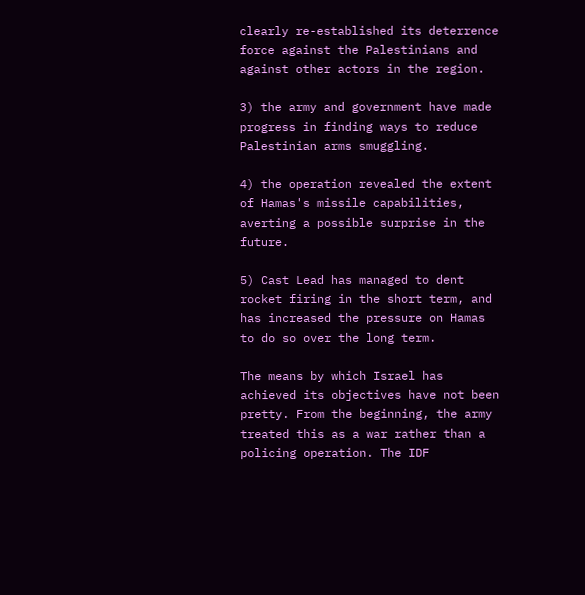clearly re-established its deterrence force against the Palestinians and against other actors in the region.

3) the army and government have made progress in finding ways to reduce Palestinian arms smuggling.

4) the operation revealed the extent of Hamas's missile capabilities, averting a possible surprise in the future.

5) Cast Lead has managed to dent rocket firing in the short term, and has increased the pressure on Hamas to do so over the long term.

The means by which Israel has achieved its objectives have not been pretty. From the beginning, the army treated this as a war rather than a policing operation. The IDF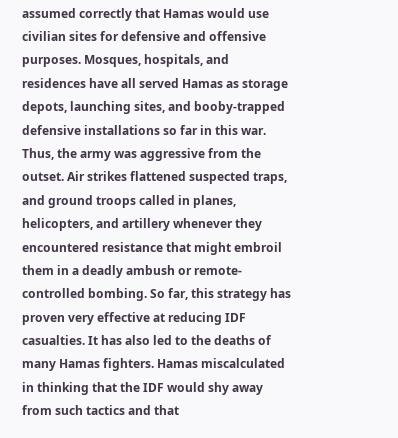assumed correctly that Hamas would use civilian sites for defensive and offensive purposes. Mosques, hospitals, and residences have all served Hamas as storage depots, launching sites, and booby-trapped defensive installations so far in this war.  Thus, the army was aggressive from the outset. Air strikes flattened suspected traps, and ground troops called in planes, helicopters, and artillery whenever they encountered resistance that might embroil them in a deadly ambush or remote-controlled bombing. So far, this strategy has proven very effective at reducing IDF casualties. It has also led to the deaths of many Hamas fighters. Hamas miscalculated in thinking that the IDF would shy away from such tactics and that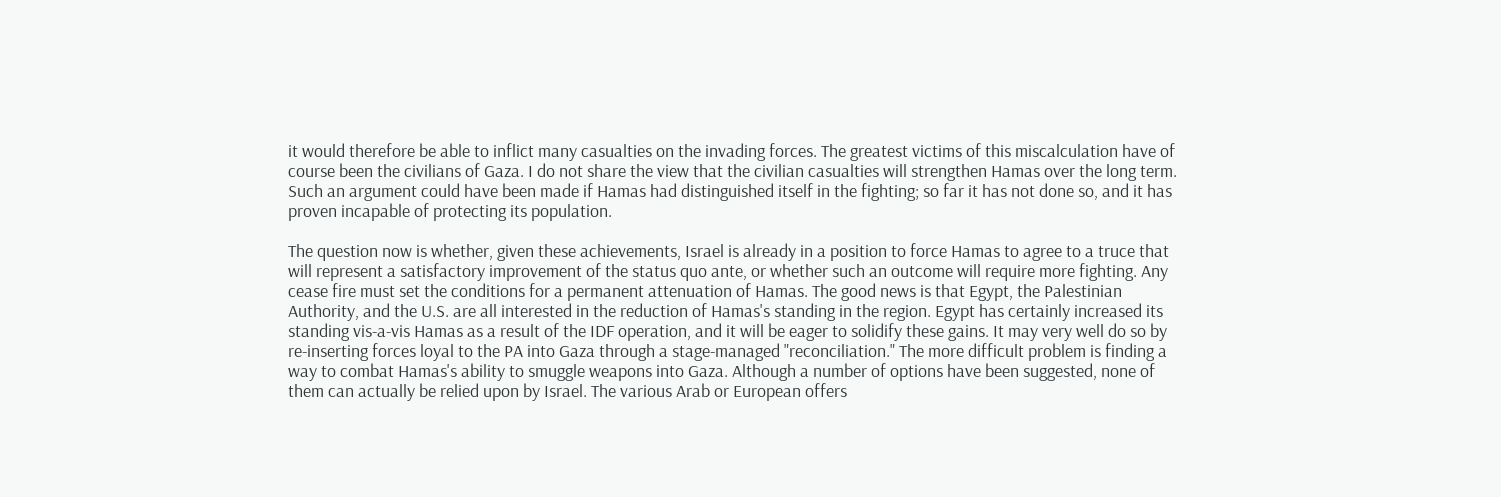it would therefore be able to inflict many casualties on the invading forces. The greatest victims of this miscalculation have of course been the civilians of Gaza. I do not share the view that the civilian casualties will strengthen Hamas over the long term. Such an argument could have been made if Hamas had distinguished itself in the fighting; so far it has not done so, and it has proven incapable of protecting its population.

The question now is whether, given these achievements, Israel is already in a position to force Hamas to agree to a truce that will represent a satisfactory improvement of the status quo ante, or whether such an outcome will require more fighting. Any cease fire must set the conditions for a permanent attenuation of Hamas. The good news is that Egypt, the Palestinian Authority, and the U.S. are all interested in the reduction of Hamas's standing in the region. Egypt has certainly increased its standing vis-a-vis Hamas as a result of the IDF operation, and it will be eager to solidify these gains. It may very well do so by re-inserting forces loyal to the PA into Gaza through a stage-managed "reconciliation." The more difficult problem is finding a way to combat Hamas's ability to smuggle weapons into Gaza. Although a number of options have been suggested, none of them can actually be relied upon by Israel. The various Arab or European offers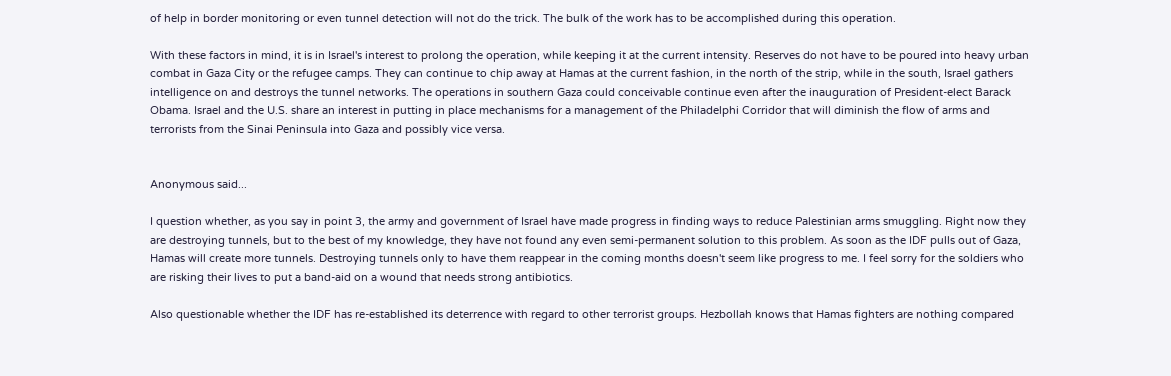of help in border monitoring or even tunnel detection will not do the trick. The bulk of the work has to be accomplished during this operation.

With these factors in mind, it is in Israel's interest to prolong the operation, while keeping it at the current intensity. Reserves do not have to be poured into heavy urban combat in Gaza City or the refugee camps. They can continue to chip away at Hamas at the current fashion, in the north of the strip, while in the south, Israel gathers intelligence on and destroys the tunnel networks. The operations in southern Gaza could conceivable continue even after the inauguration of President-elect Barack Obama. Israel and the U.S. share an interest in putting in place mechanisms for a management of the Philadelphi Corridor that will diminish the flow of arms and terrorists from the Sinai Peninsula into Gaza and possibly vice versa.


Anonymous said...

I question whether, as you say in point 3, the army and government of Israel have made progress in finding ways to reduce Palestinian arms smuggling. Right now they are destroying tunnels, but to the best of my knowledge, they have not found any even semi-permanent solution to this problem. As soon as the IDF pulls out of Gaza, Hamas will create more tunnels. Destroying tunnels only to have them reappear in the coming months doesn't seem like progress to me. I feel sorry for the soldiers who are risking their lives to put a band-aid on a wound that needs strong antibiotics.

Also questionable whether the IDF has re-established its deterrence with regard to other terrorist groups. Hezbollah knows that Hamas fighters are nothing compared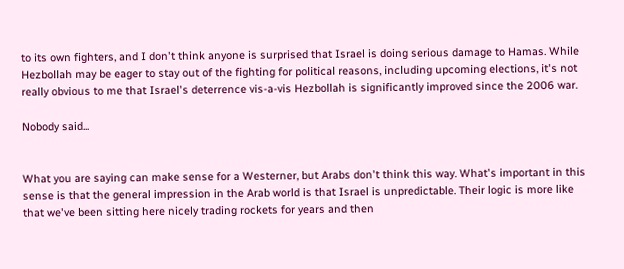to its own fighters, and I don't think anyone is surprised that Israel is doing serious damage to Hamas. While Hezbollah may be eager to stay out of the fighting for political reasons, including upcoming elections, it's not really obvious to me that Israel's deterrence vis-a-vis Hezbollah is significantly improved since the 2006 war.

Nobody said...


What you are saying can make sense for a Westerner, but Arabs don't think this way. What's important in this sense is that the general impression in the Arab world is that Israel is unpredictable. Their logic is more like that we've been sitting here nicely trading rockets for years and then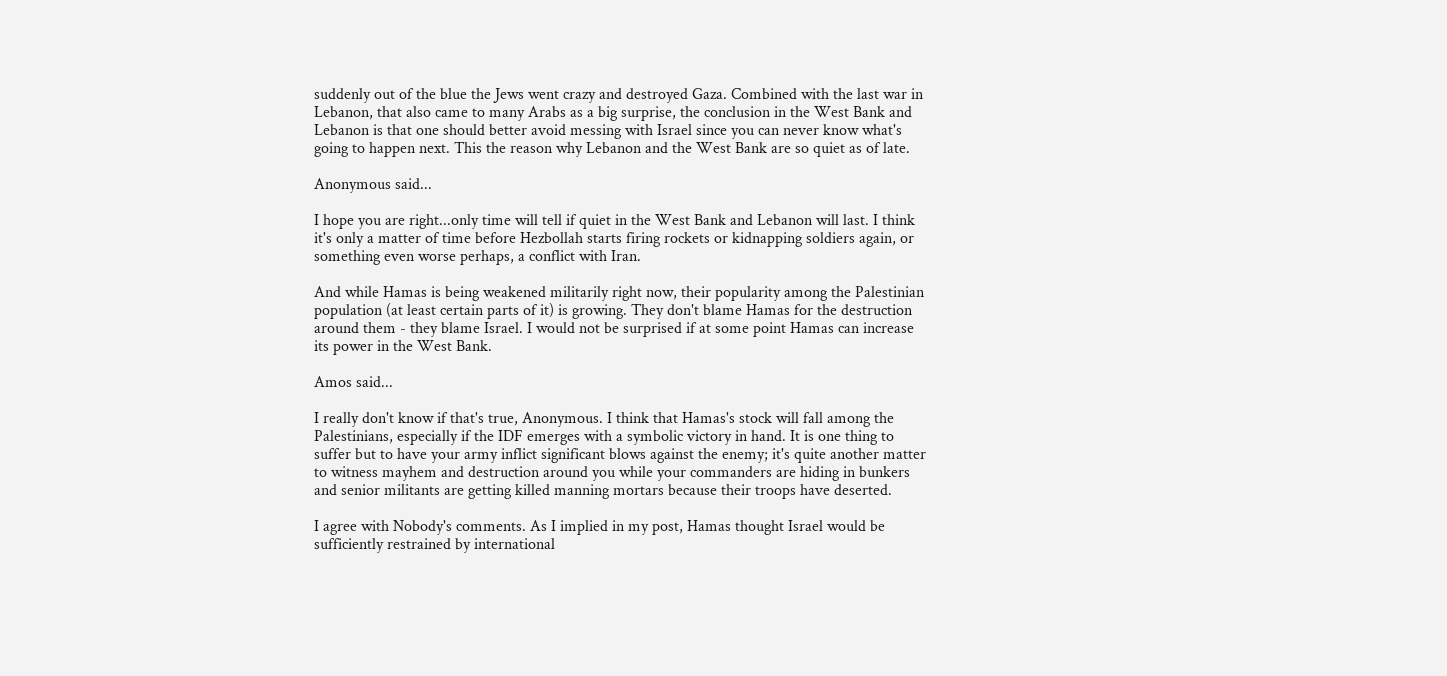suddenly out of the blue the Jews went crazy and destroyed Gaza. Combined with the last war in Lebanon, that also came to many Arabs as a big surprise, the conclusion in the West Bank and Lebanon is that one should better avoid messing with Israel since you can never know what's going to happen next. This the reason why Lebanon and the West Bank are so quiet as of late.

Anonymous said...

I hope you are right...only time will tell if quiet in the West Bank and Lebanon will last. I think it's only a matter of time before Hezbollah starts firing rockets or kidnapping soldiers again, or something even worse perhaps, a conflict with Iran.

And while Hamas is being weakened militarily right now, their popularity among the Palestinian population (at least certain parts of it) is growing. They don't blame Hamas for the destruction around them - they blame Israel. I would not be surprised if at some point Hamas can increase its power in the West Bank.

Amos said...

I really don't know if that's true, Anonymous. I think that Hamas's stock will fall among the Palestinians, especially if the IDF emerges with a symbolic victory in hand. It is one thing to suffer but to have your army inflict significant blows against the enemy; it's quite another matter to witness mayhem and destruction around you while your commanders are hiding in bunkers and senior militants are getting killed manning mortars because their troops have deserted.

I agree with Nobody's comments. As I implied in my post, Hamas thought Israel would be sufficiently restrained by international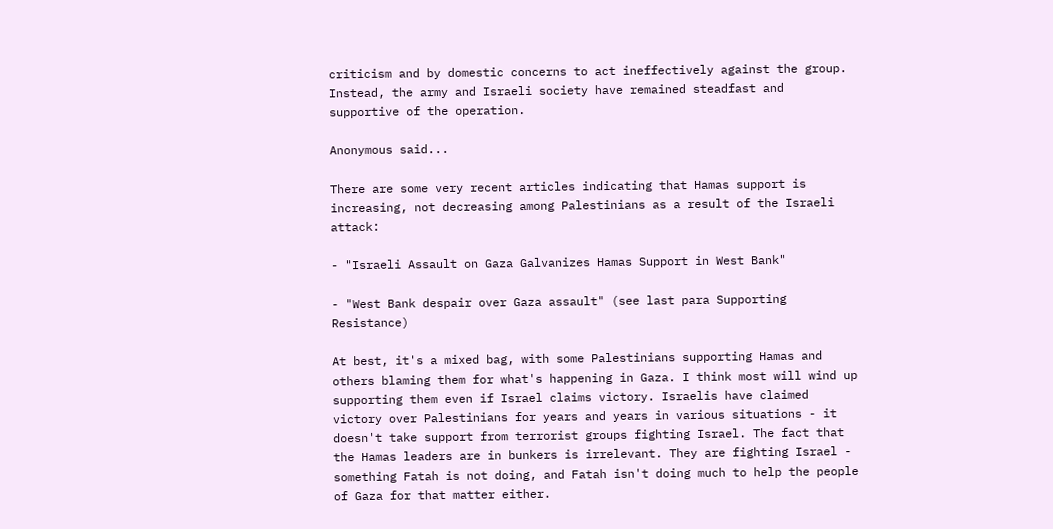criticism and by domestic concerns to act ineffectively against the group. Instead, the army and Israeli society have remained steadfast and supportive of the operation.

Anonymous said...

There are some very recent articles indicating that Hamas support is increasing, not decreasing among Palestinians as a result of the Israeli attack:

- "Israeli Assault on Gaza Galvanizes Hamas Support in West Bank"

- "West Bank despair over Gaza assault" (see last para Supporting Resistance)

At best, it's a mixed bag, with some Palestinians supporting Hamas and others blaming them for what's happening in Gaza. I think most will wind up supporting them even if Israel claims victory. Israelis have claimed victory over Palestinians for years and years in various situations - it doesn't take support from terrorist groups fighting Israel. The fact that the Hamas leaders are in bunkers is irrelevant. They are fighting Israel - something Fatah is not doing, and Fatah isn't doing much to help the people of Gaza for that matter either.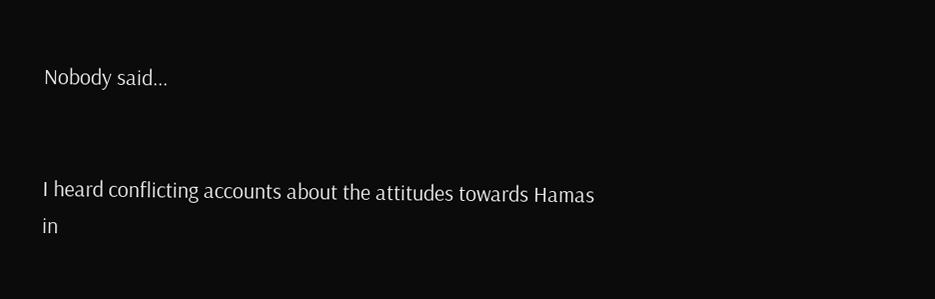Nobody said...


I heard conflicting accounts about the attitudes towards Hamas in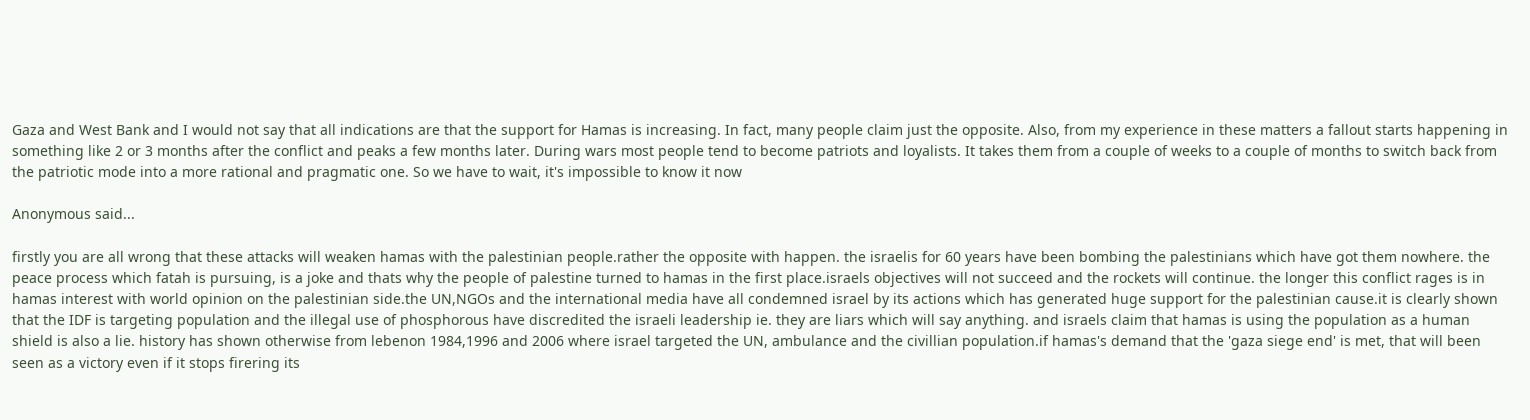Gaza and West Bank and I would not say that all indications are that the support for Hamas is increasing. In fact, many people claim just the opposite. Also, from my experience in these matters a fallout starts happening in something like 2 or 3 months after the conflict and peaks a few months later. During wars most people tend to become patriots and loyalists. It takes them from a couple of weeks to a couple of months to switch back from the patriotic mode into a more rational and pragmatic one. So we have to wait, it's impossible to know it now

Anonymous said...

firstly you are all wrong that these attacks will weaken hamas with the palestinian people.rather the opposite with happen. the israelis for 60 years have been bombing the palestinians which have got them nowhere. the peace process which fatah is pursuing, is a joke and thats why the people of palestine turned to hamas in the first place.israels objectives will not succeed and the rockets will continue. the longer this conflict rages is in hamas interest with world opinion on the palestinian side.the UN,NGOs and the international media have all condemned israel by its actions which has generated huge support for the palestinian cause.it is clearly shown that the IDF is targeting population and the illegal use of phosphorous have discredited the israeli leadership ie. they are liars which will say anything. and israels claim that hamas is using the population as a human shield is also a lie. history has shown otherwise from lebenon 1984,1996 and 2006 where israel targeted the UN, ambulance and the civillian population.if hamas's demand that the 'gaza siege end' is met, that will been seen as a victory even if it stops firering its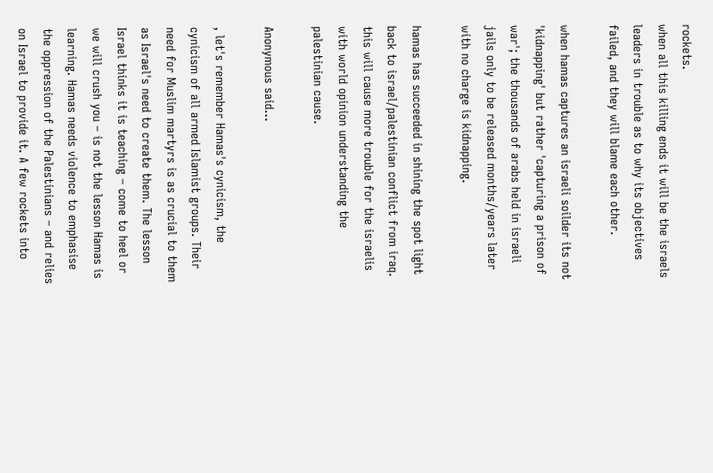rockets.
when all this killing ends it will be the israels leaders in trouble as to why its objectives failed, and they will blame each other.

when hamas captures an israeli soilder its not 'kidnapping' but rather 'capturing a prison of war'; the thousands of arabs held in israeli jails only to be released months/years later with no charge is kidnapping.

hamas has succeeded in shining the spot light back to israel/palestinian conflict from iraq. this will cause more trouble for the israelis with world opinion understanding the palestinian cause.

Anonymous said...

, let's remember Hamas's cynicism, the cynicism of all armed Islamist groups. Their need for Muslim martyrs is as crucial to them as Israel's need to create them. The lesson Israel thinks it is teaching – come to heel or we will crush you – is not the lesson Hamas is learning. Hamas needs violence to emphasise the oppression of the Palestinians – and relies on Israel to provide it. A few rockets into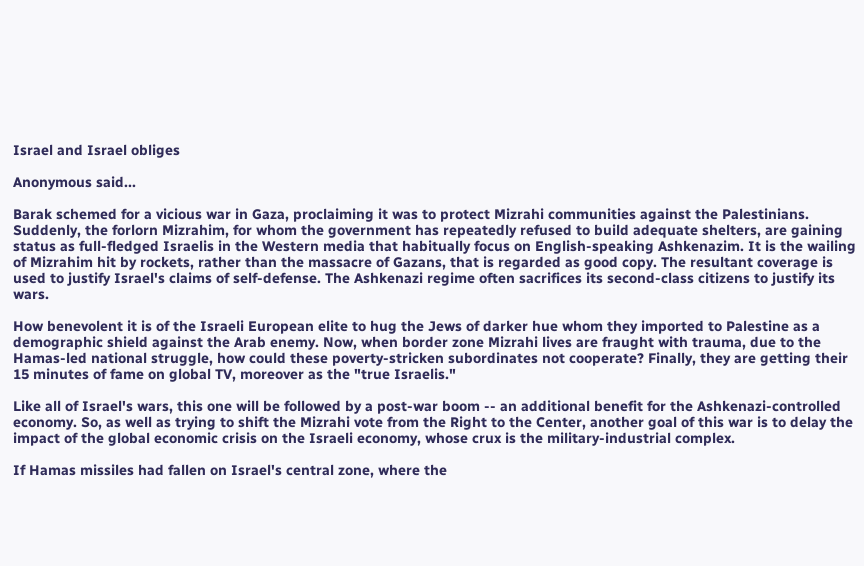Israel and Israel obliges

Anonymous said...

Barak schemed for a vicious war in Gaza, proclaiming it was to protect Mizrahi communities against the Palestinians. Suddenly, the forlorn Mizrahim, for whom the government has repeatedly refused to build adequate shelters, are gaining status as full-fledged Israelis in the Western media that habitually focus on English-speaking Ashkenazim. It is the wailing of Mizrahim hit by rockets, rather than the massacre of Gazans, that is regarded as good copy. The resultant coverage is used to justify Israel's claims of self-defense. The Ashkenazi regime often sacrifices its second-class citizens to justify its wars.

How benevolent it is of the Israeli European elite to hug the Jews of darker hue whom they imported to Palestine as a demographic shield against the Arab enemy. Now, when border zone Mizrahi lives are fraught with trauma, due to the Hamas-led national struggle, how could these poverty-stricken subordinates not cooperate? Finally, they are getting their 15 minutes of fame on global TV, moreover as the "true Israelis."

Like all of Israel's wars, this one will be followed by a post-war boom -- an additional benefit for the Ashkenazi-controlled economy. So, as well as trying to shift the Mizrahi vote from the Right to the Center, another goal of this war is to delay the impact of the global economic crisis on the Israeli economy, whose crux is the military-industrial complex.

If Hamas missiles had fallen on Israel's central zone, where the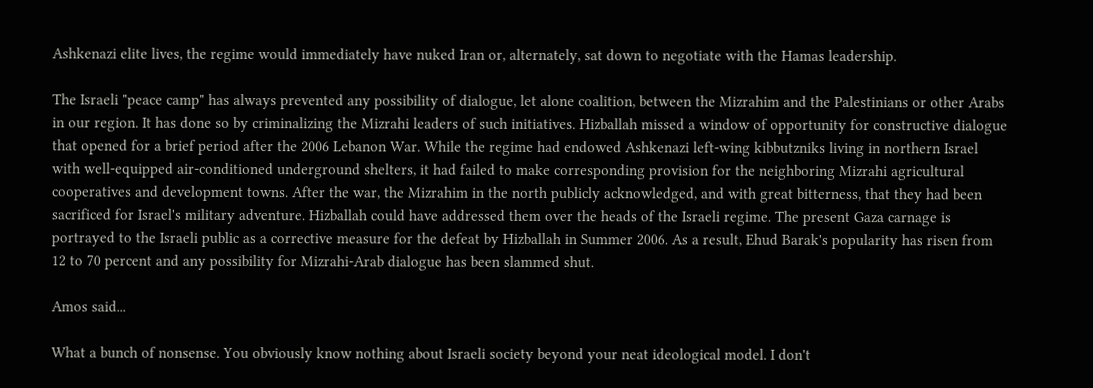Ashkenazi elite lives, the regime would immediately have nuked Iran or, alternately, sat down to negotiate with the Hamas leadership.

The Israeli "peace camp" has always prevented any possibility of dialogue, let alone coalition, between the Mizrahim and the Palestinians or other Arabs in our region. It has done so by criminalizing the Mizrahi leaders of such initiatives. Hizballah missed a window of opportunity for constructive dialogue that opened for a brief period after the 2006 Lebanon War. While the regime had endowed Ashkenazi left-wing kibbutzniks living in northern Israel with well-equipped air-conditioned underground shelters, it had failed to make corresponding provision for the neighboring Mizrahi agricultural cooperatives and development towns. After the war, the Mizrahim in the north publicly acknowledged, and with great bitterness, that they had been sacrificed for Israel's military adventure. Hizballah could have addressed them over the heads of the Israeli regime. The present Gaza carnage is portrayed to the Israeli public as a corrective measure for the defeat by Hizballah in Summer 2006. As a result, Ehud Barak's popularity has risen from 12 to 70 percent and any possibility for Mizrahi-Arab dialogue has been slammed shut.

Amos said...

What a bunch of nonsense. You obviously know nothing about Israeli society beyond your neat ideological model. I don't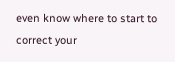even know where to start to correct your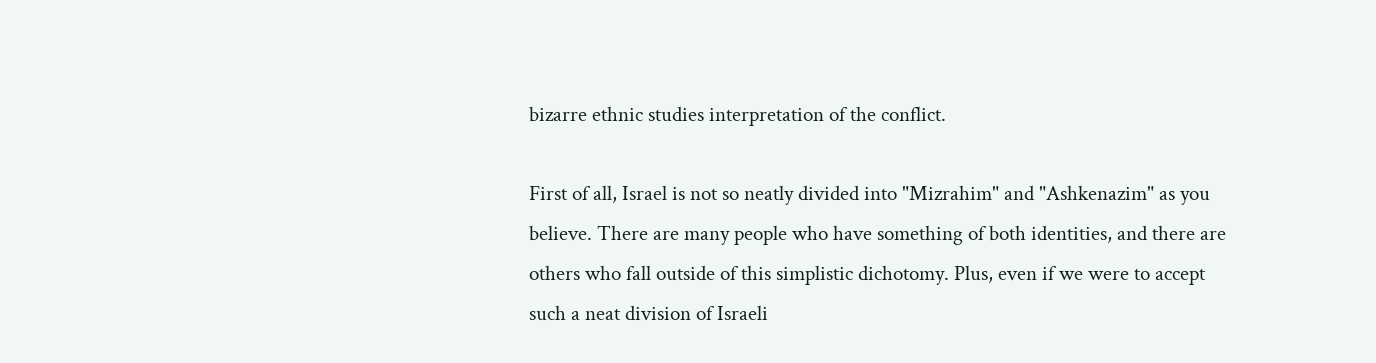bizarre ethnic studies interpretation of the conflict.

First of all, Israel is not so neatly divided into "Mizrahim" and "Ashkenazim" as you believe. There are many people who have something of both identities, and there are others who fall outside of this simplistic dichotomy. Plus, even if we were to accept such a neat division of Israeli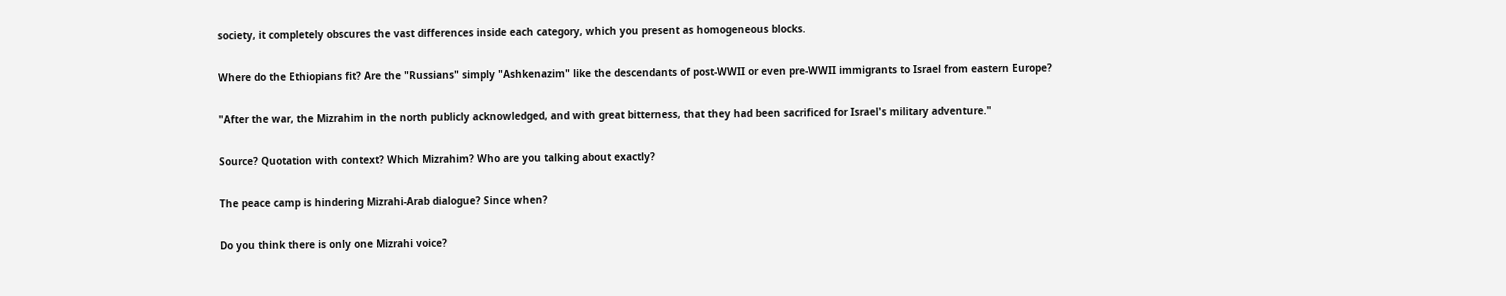society, it completely obscures the vast differences inside each category, which you present as homogeneous blocks.

Where do the Ethiopians fit? Are the "Russians" simply "Ashkenazim" like the descendants of post-WWII or even pre-WWII immigrants to Israel from eastern Europe?

"After the war, the Mizrahim in the north publicly acknowledged, and with great bitterness, that they had been sacrificed for Israel's military adventure."

Source? Quotation with context? Which Mizrahim? Who are you talking about exactly?

The peace camp is hindering Mizrahi-Arab dialogue? Since when?

Do you think there is only one Mizrahi voice?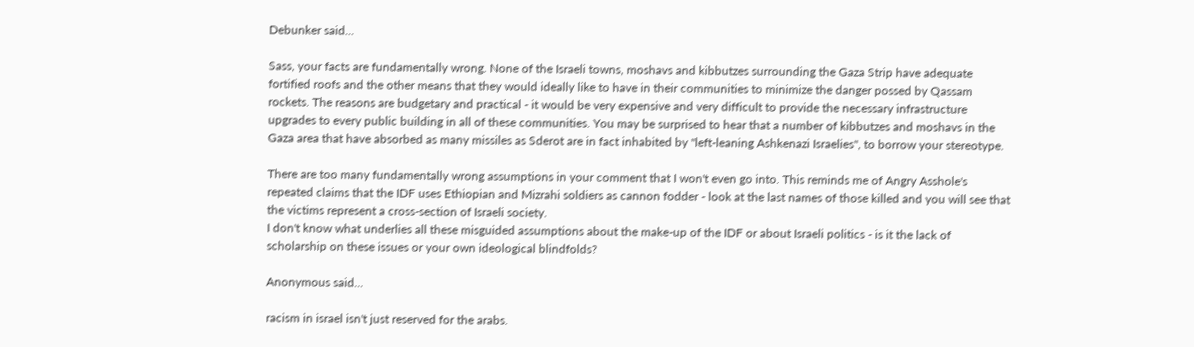Debunker said...

Sass, your facts are fundamentally wrong. None of the Israeli towns, moshavs and kibbutzes surrounding the Gaza Strip have adequate fortified roofs and the other means that they would ideally like to have in their communities to minimize the danger possed by Qassam rockets. The reasons are budgetary and practical - it would be very expensive and very difficult to provide the necessary infrastructure upgrades to every public building in all of these communities. You may be surprised to hear that a number of kibbutzes and moshavs in the Gaza area that have absorbed as many missiles as Sderot are in fact inhabited by "left-leaning Ashkenazi Israelies", to borrow your stereotype.

There are too many fundamentally wrong assumptions in your comment that I won't even go into. This reminds me of Angry Asshole's repeated claims that the IDF uses Ethiopian and Mizrahi soldiers as cannon fodder - look at the last names of those killed and you will see that the victims represent a cross-section of Israeli society.
I don't know what underlies all these misguided assumptions about the make-up of the IDF or about Israeli politics - is it the lack of scholarship on these issues or your own ideological blindfolds?

Anonymous said...

racism in israel isn't just reserved for the arabs.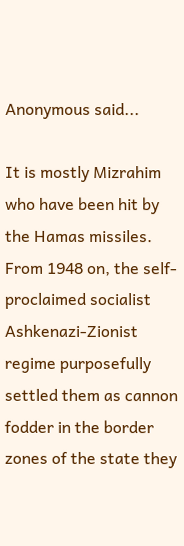Anonymous said...

It is mostly Mizrahim who have been hit by the Hamas missiles. From 1948 on, the self-proclaimed socialist Ashkenazi-Zionist regime purposefully settled them as cannon fodder in the border zones of the state they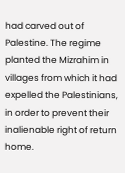had carved out of Palestine. The regime planted the Mizrahim in villages from which it had expelled the Palestinians, in order to prevent their inalienable right of return home.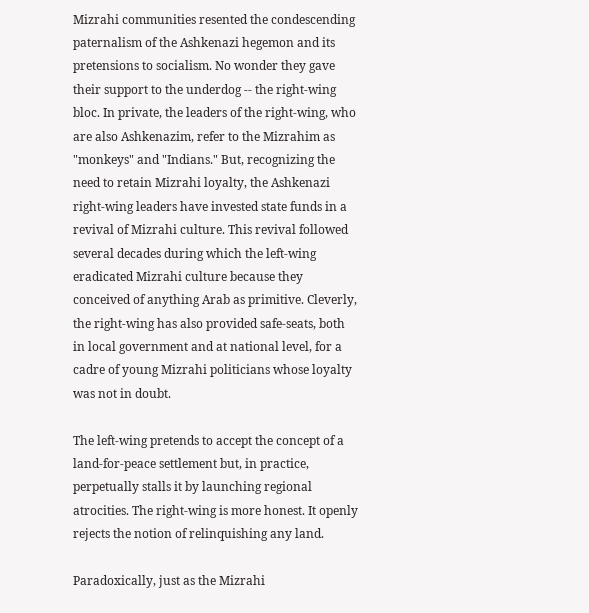Mizrahi communities resented the condescending paternalism of the Ashkenazi hegemon and its pretensions to socialism. No wonder they gave their support to the underdog -- the right-wing bloc. In private, the leaders of the right-wing, who are also Ashkenazim, refer to the Mizrahim as "monkeys" and "Indians." But, recognizing the need to retain Mizrahi loyalty, the Ashkenazi right-wing leaders have invested state funds in a revival of Mizrahi culture. This revival followed several decades during which the left-wing eradicated Mizrahi culture because they conceived of anything Arab as primitive. Cleverly, the right-wing has also provided safe-seats, both in local government and at national level, for a cadre of young Mizrahi politicians whose loyalty was not in doubt.

The left-wing pretends to accept the concept of a land-for-peace settlement but, in practice, perpetually stalls it by launching regional atrocities. The right-wing is more honest. It openly rejects the notion of relinquishing any land.

Paradoxically, just as the Mizrahi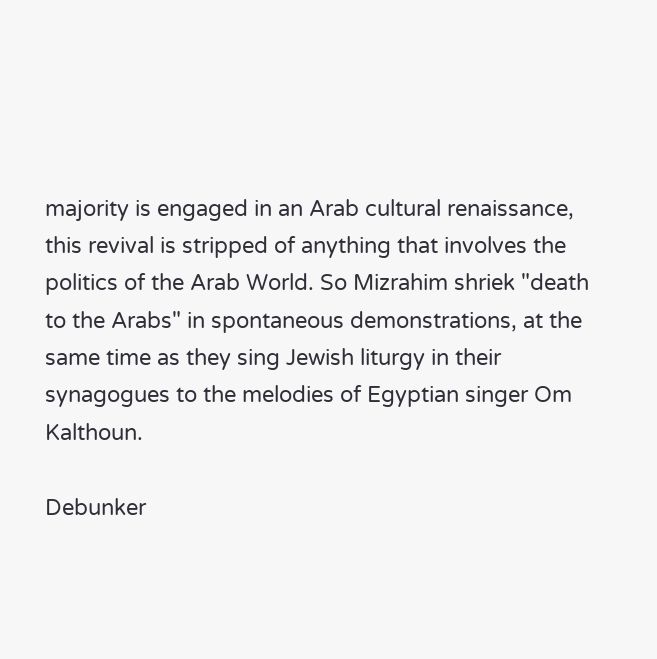majority is engaged in an Arab cultural renaissance, this revival is stripped of anything that involves the politics of the Arab World. So Mizrahim shriek "death to the Arabs" in spontaneous demonstrations, at the same time as they sing Jewish liturgy in their synagogues to the melodies of Egyptian singer Om Kalthoun.

Debunker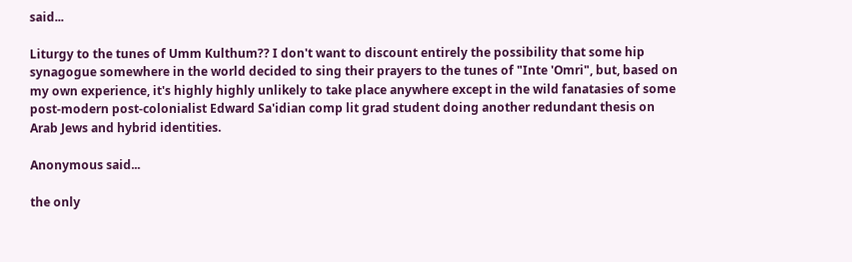said...

Liturgy to the tunes of Umm Kulthum?? I don't want to discount entirely the possibility that some hip synagogue somewhere in the world decided to sing their prayers to the tunes of "Inte 'Omri", but, based on my own experience, it's highly highly unlikely to take place anywhere except in the wild fanatasies of some post-modern post-colonialist Edward Sa'idian comp lit grad student doing another redundant thesis on Arab Jews and hybrid identities.

Anonymous said...

the only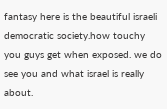fantasy here is the beautiful israeli democratic society.how touchy you guys get when exposed. we do see you and what israel is really about.